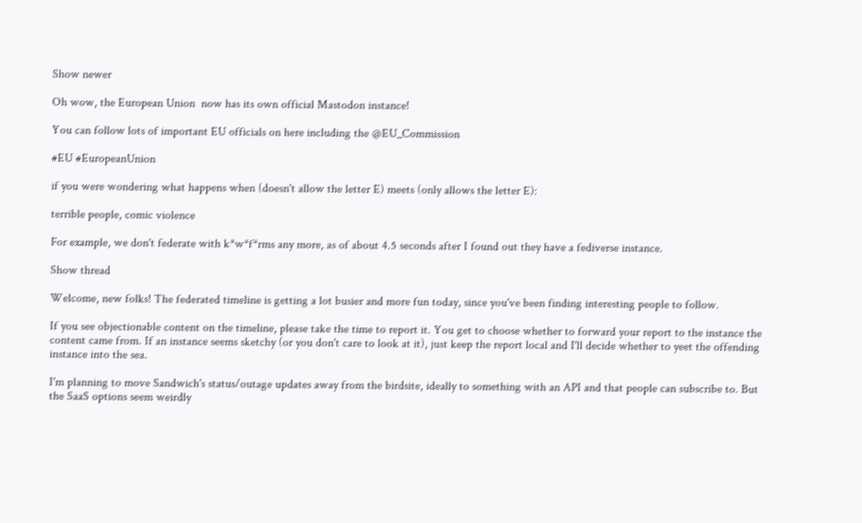Show newer

Oh wow, the European Union  now has its own official Mastodon instance!

You can follow lots of important EU officials on here including the @EU_Commission

#EU #EuropeanUnion

if you were wondering what happens when (doesn't allow the letter E) meets (only allows the letter E):

terrible people, comic violence

For example, we don't federate with k*w*f*rms any more, as of about 4.5 seconds after I found out they have a fediverse instance.

Show thread

Welcome, new folks! The federated timeline is getting a lot busier and more fun today, since you've been finding interesting people to follow.

If you see objectionable content on the timeline, please take the time to report it. You get to choose whether to forward your report to the instance the content came from. If an instance seems sketchy (or you don't care to look at it), just keep the report local and I'll decide whether to yeet the offending instance into the sea.

I'm planning to move Sandwich's status/outage updates away from the birdsite, ideally to something with an API and that people can subscribe to. But the SaaS options seem weirdly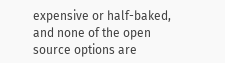expensive or half-baked, and none of the open source options are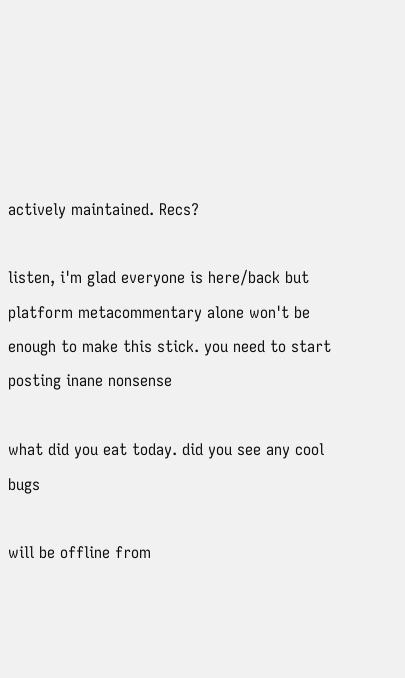actively maintained. Recs?

listen, i'm glad everyone is here/back but platform metacommentary alone won't be enough to make this stick. you need to start posting inane nonsense

what did you eat today. did you see any cool bugs

will be offline from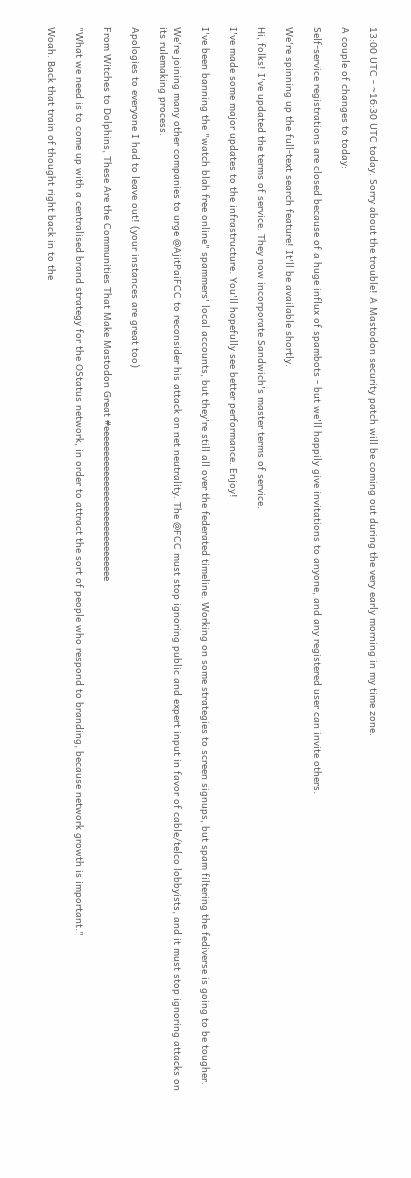13:00 UTC - ~16:30 UTC today. Sorry about the trouble! A Mastodon security patch will be coming out during the very early morning in my time zone.

A couple of changes to today:

Self-service registrations are closed because of a huge influx of spambots - but we'll happily give invitations to anyone, and any registered user can invite others.

We're spinning up the full-text search feature! It'll be available shortly.

Hi, folks! I've updated the terms of service. They now incorporate Sandwich's master terms of service.

I've made some major updates to the infrastructure. You'll hopefully see better performance. Enjoy!

I've been banning the "watch blah free online" spammers' local accounts, but they're still all over the federated timeline. Working on some strategies to screen signups, but spam filtering the fediverse is going to be tougher.

We're joining many other companies to urge @AjitPaiFCC to reconsider his attack on net neutrality. The @FCC must stop ignoring public and expert input in favor of cable/telco lobbyists, and it must stop ignoring attacks on its rulemaking process.

Apologies to everyone I had to leave out! (your instances are great too)

From Witches to Dolphins, These Are the Communities That Make Mastodon Great #eeeeeeeeeeeeeeeeeeeeeeeeeeeeeee

"What we need is to come up with a centralised brand strategy for the OStatus network, in order to attract the sort of people who respond to branding, because network growth is important."

Woah. Back that train of thought right back in to the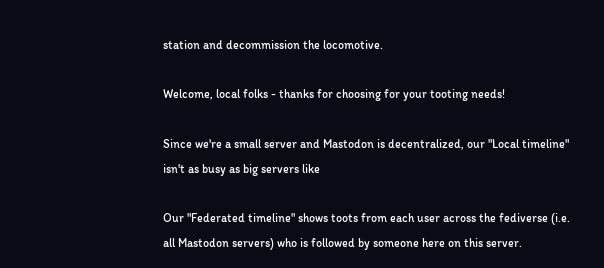station and decommission the locomotive.

Welcome, local folks - thanks for choosing for your tooting needs!

Since we're a small server and Mastodon is decentralized, our "Local timeline" isn't as busy as big servers like

Our "Federated timeline" shows toots from each user across the fediverse (i.e. all Mastodon servers) who is followed by someone here on this server.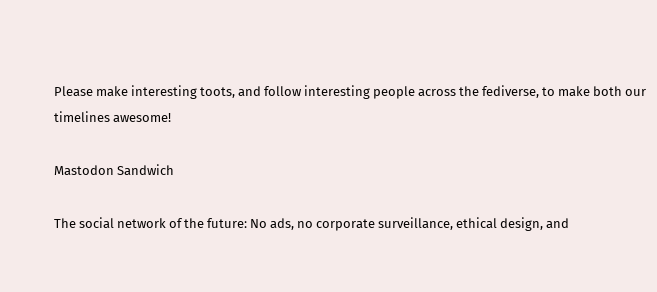Please make interesting toots, and follow interesting people across the fediverse, to make both our timelines awesome!

Mastodon Sandwich

The social network of the future: No ads, no corporate surveillance, ethical design, and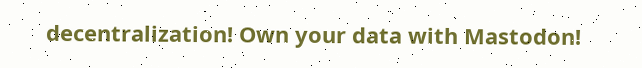decentralization! Own your data with Mastodon!